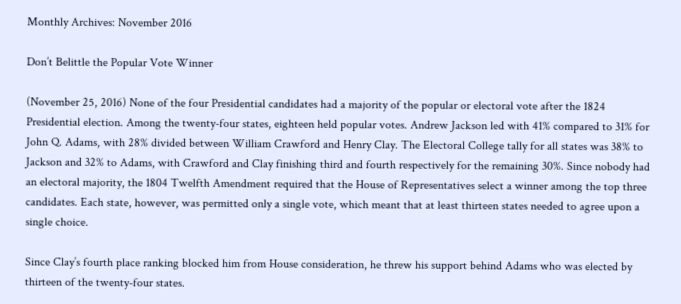Monthly Archives: November 2016

Don’t Belittle the Popular Vote Winner

(November 25, 2016) None of the four Presidential candidates had a majority of the popular or electoral vote after the 1824 Presidential election. Among the twenty-four states, eighteen held popular votes. Andrew Jackson led with 41% compared to 31% for John Q. Adams, with 28% divided between William Crawford and Henry Clay. The Electoral College tally for all states was 38% to Jackson and 32% to Adams, with Crawford and Clay finishing third and fourth respectively for the remaining 30%. Since nobody had an electoral majority, the 1804 Twelfth Amendment required that the House of Representatives select a winner among the top three candidates. Each state, however, was permitted only a single vote, which meant that at least thirteen states needed to agree upon a single choice.

Since Clay’s fourth place ranking blocked him from House consideration, he threw his support behind Adams who was elected by thirteen of the twenty-four states.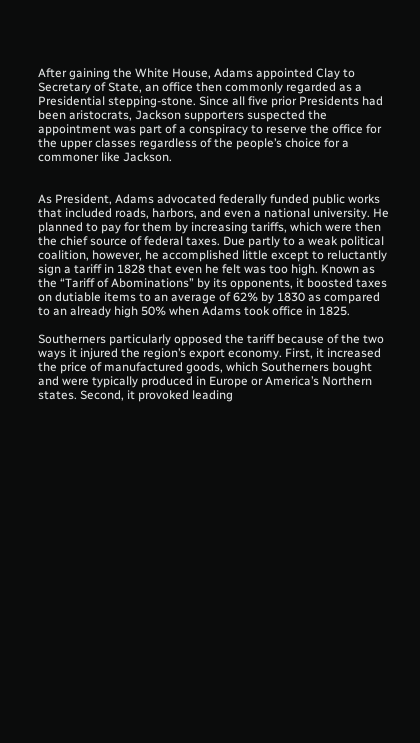After gaining the White House, Adams appointed Clay to Secretary of State, an office then commonly regarded as a Presidential stepping-stone. Since all five prior Presidents had been aristocrats, Jackson supporters suspected the appointment was part of a conspiracy to reserve the office for the upper classes regardless of the people’s choice for a commoner like Jackson.


As President, Adams advocated federally funded public works that included roads, harbors, and even a national university. He planned to pay for them by increasing tariffs, which were then the chief source of federal taxes. Due partly to a weak political coalition, however, he accomplished little except to reluctantly sign a tariff in 1828 that even he felt was too high. Known as the “Tariff of Abominations” by its opponents, it boosted taxes on dutiable items to an average of 62% by 1830 as compared to an already high 50% when Adams took office in 1825.

Southerners particularly opposed the tariff because of the two ways it injured the region’s export economy. First, it increased the price of manufactured goods, which Southerners bought and were typically produced in Europe or America’s Northern states. Second, it provoked leading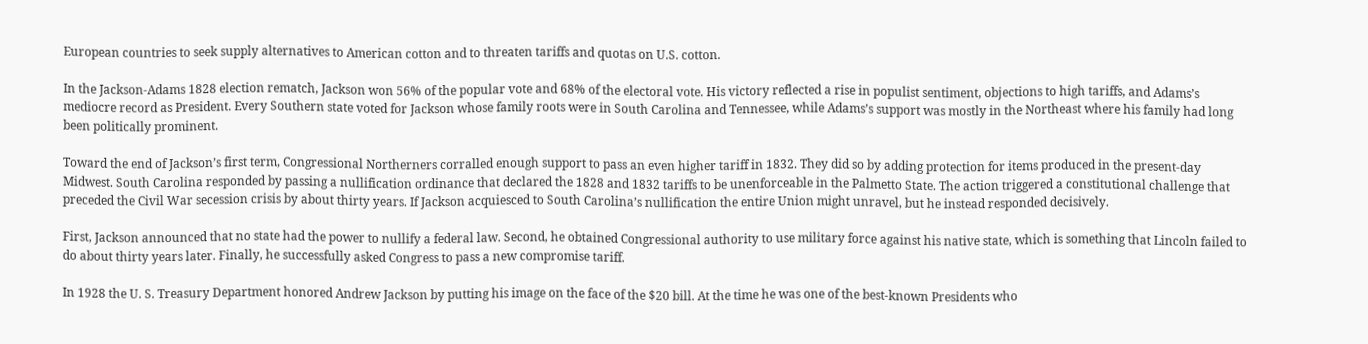European countries to seek supply alternatives to American cotton and to threaten tariffs and quotas on U.S. cotton.

In the Jackson-Adams 1828 election rematch, Jackson won 56% of the popular vote and 68% of the electoral vote. His victory reflected a rise in populist sentiment, objections to high tariffs, and Adams’s mediocre record as President. Every Southern state voted for Jackson whose family roots were in South Carolina and Tennessee, while Adams’s support was mostly in the Northeast where his family had long been politically prominent.

Toward the end of Jackson’s first term, Congressional Northerners corralled enough support to pass an even higher tariff in 1832. They did so by adding protection for items produced in the present-day Midwest. South Carolina responded by passing a nullification ordinance that declared the 1828 and 1832 tariffs to be unenforceable in the Palmetto State. The action triggered a constitutional challenge that preceded the Civil War secession crisis by about thirty years. If Jackson acquiesced to South Carolina’s nullification the entire Union might unravel, but he instead responded decisively.

First, Jackson announced that no state had the power to nullify a federal law. Second, he obtained Congressional authority to use military force against his native state, which is something that Lincoln failed to do about thirty years later. Finally, he successfully asked Congress to pass a new compromise tariff.

In 1928 the U. S. Treasury Department honored Andrew Jackson by putting his image on the face of the $20 bill. At the time he was one of the best-known Presidents who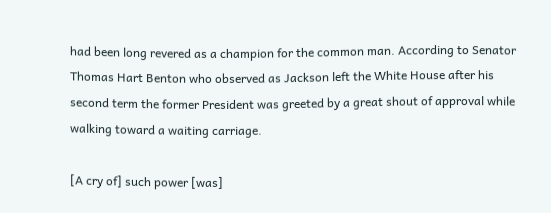had been long revered as a champion for the common man. According to Senator Thomas Hart Benton who observed as Jackson left the White House after his second term the former President was greeted by a great shout of approval while walking toward a waiting carriage.

[A cry of] such power [was]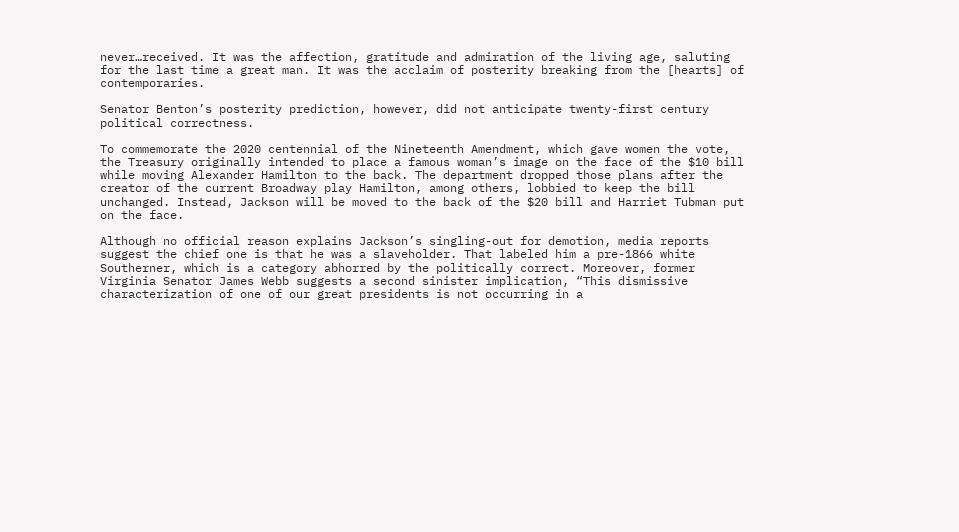never…received. It was the affection, gratitude and admiration of the living age, saluting for the last time a great man. It was the acclaim of posterity breaking from the [hearts] of contemporaries.

Senator Benton’s posterity prediction, however, did not anticipate twenty-first century political correctness.

To commemorate the 2020 centennial of the Nineteenth Amendment, which gave women the vote, the Treasury originally intended to place a famous woman’s image on the face of the $10 bill while moving Alexander Hamilton to the back. The department dropped those plans after the creator of the current Broadway play Hamilton, among others, lobbied to keep the bill unchanged. Instead, Jackson will be moved to the back of the $20 bill and Harriet Tubman put on the face.

Although no official reason explains Jackson’s singling-out for demotion, media reports suggest the chief one is that he was a slaveholder. That labeled him a pre-1866 white Southerner, which is a category abhorred by the politically correct. Moreover, former Virginia Senator James Webb suggests a second sinister implication, “This dismissive characterization of one of our great presidents is not occurring in a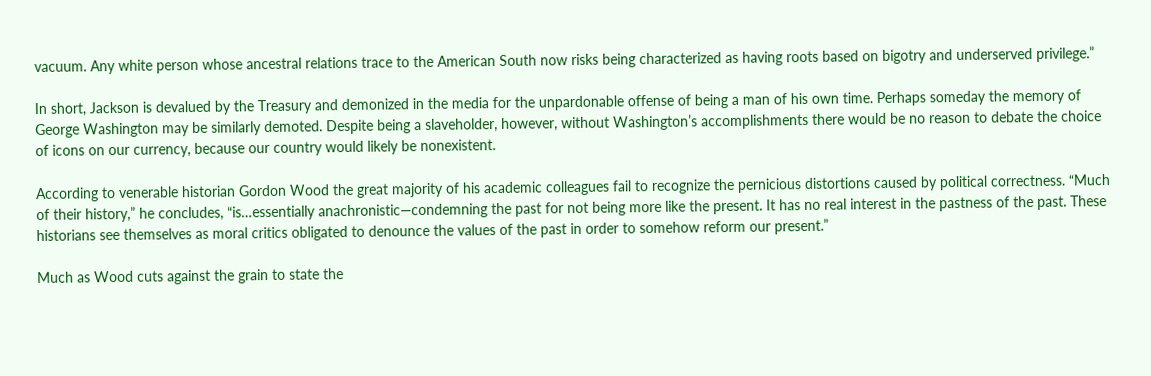vacuum. Any white person whose ancestral relations trace to the American South now risks being characterized as having roots based on bigotry and underserved privilege.”

In short, Jackson is devalued by the Treasury and demonized in the media for the unpardonable offense of being a man of his own time. Perhaps someday the memory of George Washington may be similarly demoted. Despite being a slaveholder, however, without Washington’s accomplishments there would be no reason to debate the choice of icons on our currency, because our country would likely be nonexistent.

According to venerable historian Gordon Wood the great majority of his academic colleagues fail to recognize the pernicious distortions caused by political correctness. “Much of their history,” he concludes, “is…essentially anachronistic—condemning the past for not being more like the present. It has no real interest in the pastness of the past. These historians see themselves as moral critics obligated to denounce the values of the past in order to somehow reform our present.”

Much as Wood cuts against the grain to state the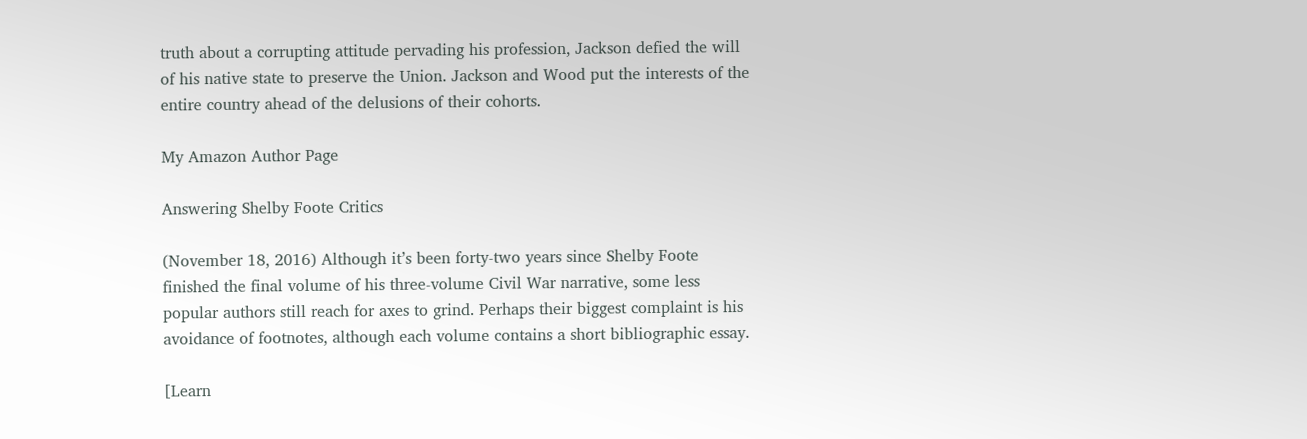truth about a corrupting attitude pervading his profession, Jackson defied the will of his native state to preserve the Union. Jackson and Wood put the interests of the entire country ahead of the delusions of their cohorts.

My Amazon Author Page

Answering Shelby Foote Critics

(November 18, 2016) Although it’s been forty-two years since Shelby Foote finished the final volume of his three-volume Civil War narrative, some less popular authors still reach for axes to grind. Perhaps their biggest complaint is his avoidance of footnotes, although each volume contains a short bibliographic essay.

[Learn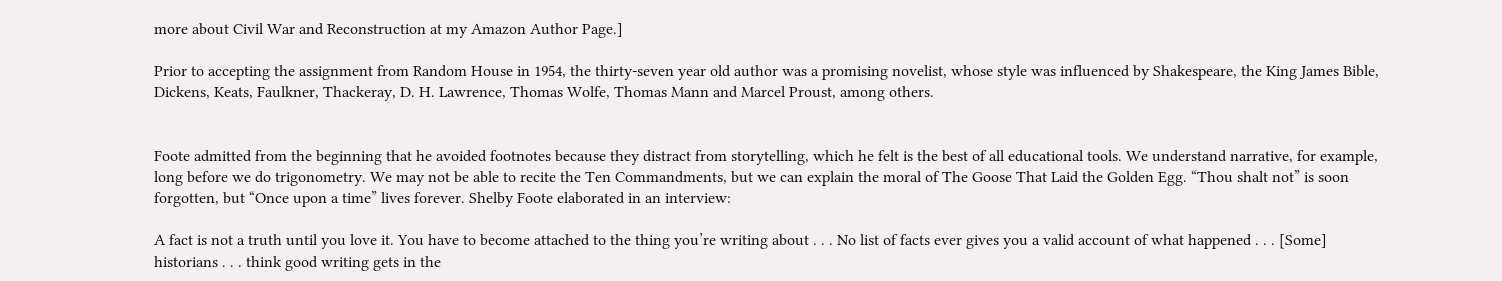more about Civil War and Reconstruction at my Amazon Author Page.]

Prior to accepting the assignment from Random House in 1954, the thirty-seven year old author was a promising novelist, whose style was influenced by Shakespeare, the King James Bible, Dickens, Keats, Faulkner, Thackeray, D. H. Lawrence, Thomas Wolfe, Thomas Mann and Marcel Proust, among others.


Foote admitted from the beginning that he avoided footnotes because they distract from storytelling, which he felt is the best of all educational tools. We understand narrative, for example, long before we do trigonometry. We may not be able to recite the Ten Commandments, but we can explain the moral of The Goose That Laid the Golden Egg. “Thou shalt not” is soon forgotten, but “Once upon a time” lives forever. Shelby Foote elaborated in an interview:

A fact is not a truth until you love it. You have to become attached to the thing you’re writing about . . . No list of facts ever gives you a valid account of what happened . . . [Some] historians . . . think good writing gets in the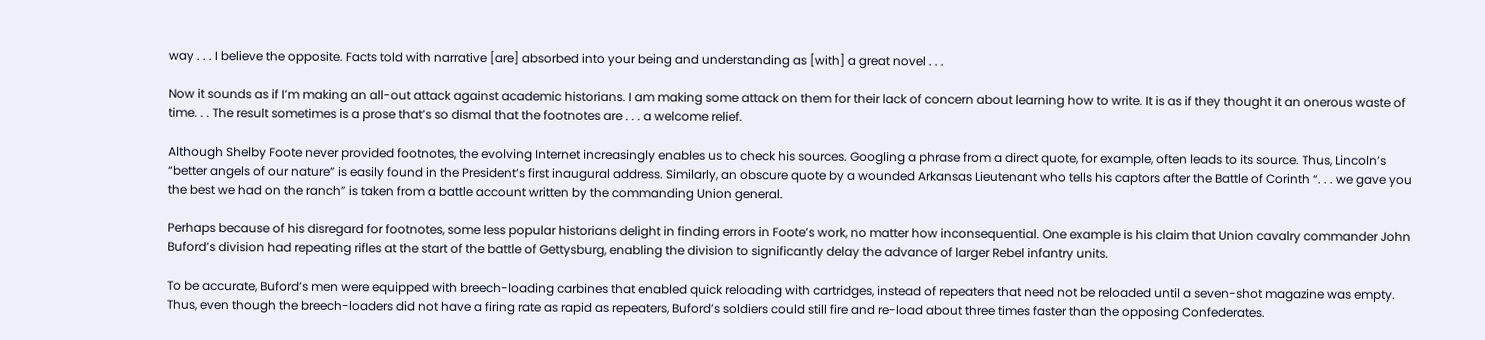way . . . I believe the opposite. Facts told with narrative [are] absorbed into your being and understanding as [with] a great novel . . .

Now it sounds as if I’m making an all-out attack against academic historians. I am making some attack on them for their lack of concern about learning how to write. It is as if they thought it an onerous waste of time. . . The result sometimes is a prose that’s so dismal that the footnotes are . . . a welcome relief.

Although Shelby Foote never provided footnotes, the evolving Internet increasingly enables us to check his sources. Googling a phrase from a direct quote, for example, often leads to its source. Thus, Lincoln’s “better angels of our nature” is easily found in the President’s first inaugural address. Similarly, an obscure quote by a wounded Arkansas Lieutenant who tells his captors after the Battle of Corinth “. . . we gave you the best we had on the ranch” is taken from a battle account written by the commanding Union general.

Perhaps because of his disregard for footnotes, some less popular historians delight in finding errors in Foote’s work, no matter how inconsequential. One example is his claim that Union cavalry commander John Buford’s division had repeating rifles at the start of the battle of Gettysburg, enabling the division to significantly delay the advance of larger Rebel infantry units.

To be accurate, Buford’s men were equipped with breech-loading carbines that enabled quick reloading with cartridges, instead of repeaters that need not be reloaded until a seven-shot magazine was empty. Thus, even though the breech-loaders did not have a firing rate as rapid as repeaters, Buford’s soldiers could still fire and re-load about three times faster than the opposing Confederates.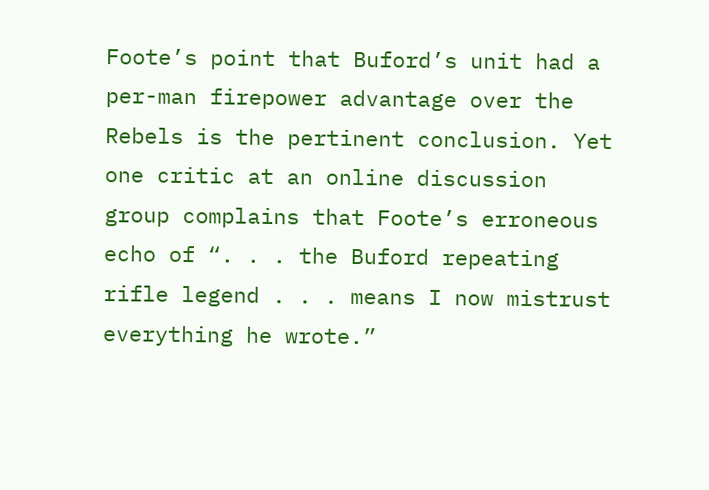Foote’s point that Buford’s unit had a per-man firepower advantage over the Rebels is the pertinent conclusion. Yet one critic at an online discussion group complains that Foote’s erroneous echo of “. . . the Buford repeating rifle legend . . . means I now mistrust everything he wrote.”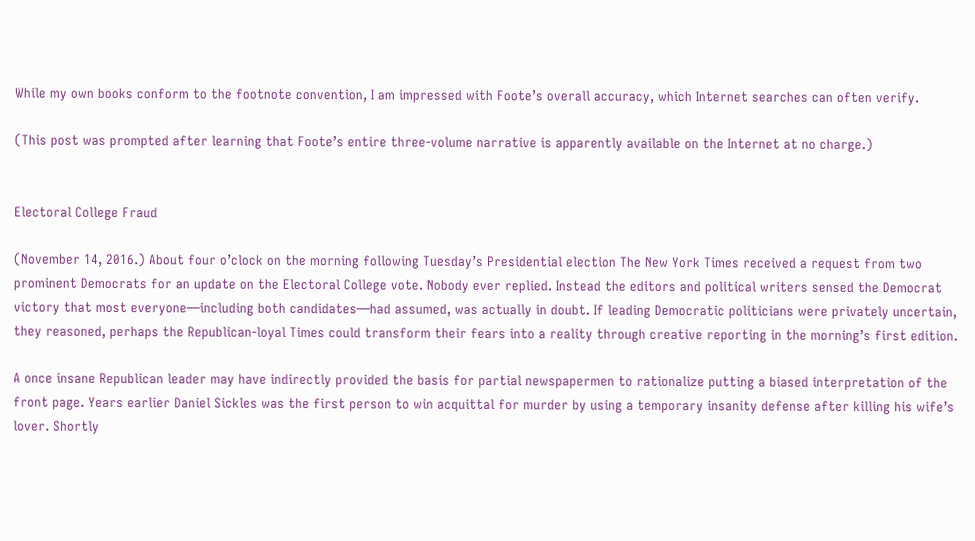While my own books conform to the footnote convention, I am impressed with Foote’s overall accuracy, which Internet searches can often verify.

(This post was prompted after learning that Foote’s entire three-volume narrative is apparently available on the Internet at no charge.)


Electoral College Fraud

(November 14, 2016.) About four o’clock on the morning following Tuesday’s Presidential election The New York Times received a request from two prominent Democrats for an update on the Electoral College vote. Nobody ever replied. Instead the editors and political writers sensed the Democrat victory that most everyone—including both candidates—had assumed, was actually in doubt. If leading Democratic politicians were privately uncertain, they reasoned, perhaps the Republican-loyal Times could transform their fears into a reality through creative reporting in the morning’s first edition.

A once insane Republican leader may have indirectly provided the basis for partial newspapermen to rationalize putting a biased interpretation of the front page. Years earlier Daniel Sickles was the first person to win acquittal for murder by using a temporary insanity defense after killing his wife’s lover. Shortly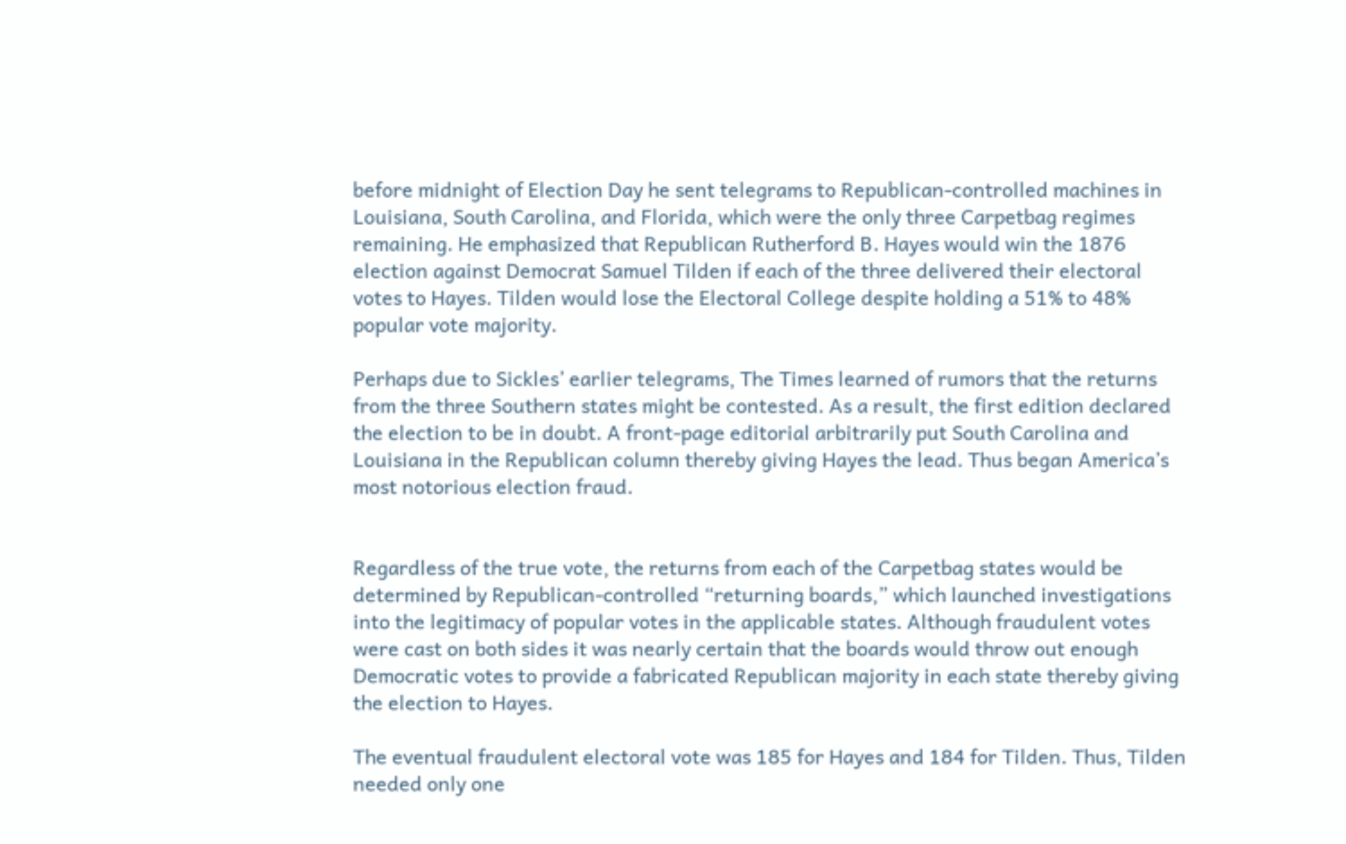before midnight of Election Day he sent telegrams to Republican-controlled machines in Louisiana, South Carolina, and Florida, which were the only three Carpetbag regimes remaining. He emphasized that Republican Rutherford B. Hayes would win the 1876 election against Democrat Samuel Tilden if each of the three delivered their electoral votes to Hayes. Tilden would lose the Electoral College despite holding a 51% to 48% popular vote majority.

Perhaps due to Sickles’ earlier telegrams, The Times learned of rumors that the returns from the three Southern states might be contested. As a result, the first edition declared the election to be in doubt. A front-page editorial arbitrarily put South Carolina and Louisiana in the Republican column thereby giving Hayes the lead. Thus began America’s most notorious election fraud.


Regardless of the true vote, the returns from each of the Carpetbag states would be determined by Republican-controlled “returning boards,” which launched investigations into the legitimacy of popular votes in the applicable states. Although fraudulent votes were cast on both sides it was nearly certain that the boards would throw out enough Democratic votes to provide a fabricated Republican majority in each state thereby giving the election to Hayes.

The eventual fraudulent electoral vote was 185 for Hayes and 184 for Tilden. Thus, Tilden needed only one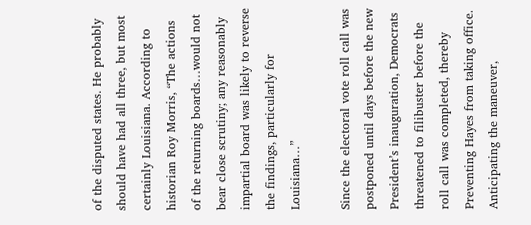of the disputed states. He probably should have had all three, but most certainly Louisiana. According to historian Roy Morris, “The actions of the returning boards…would not bear close scrutiny; any reasonably impartial board was likely to reverse the findings, particularly for Louisiana…”

Since the electoral vote roll call was postponed until days before the new President’s inauguration, Democrats threatened to filibuster before the roll call was completed, thereby Preventing Hayes from taking office. Anticipating the maneuver,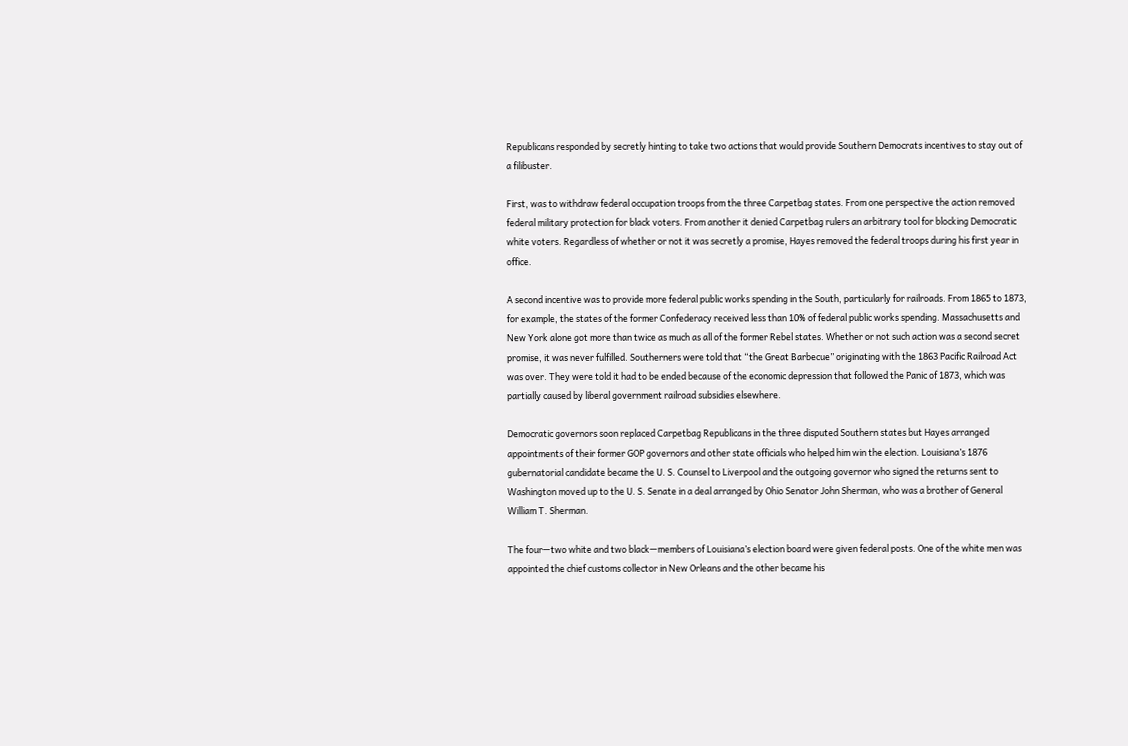Republicans responded by secretly hinting to take two actions that would provide Southern Democrats incentives to stay out of a filibuster.

First, was to withdraw federal occupation troops from the three Carpetbag states. From one perspective the action removed federal military protection for black voters. From another it denied Carpetbag rulers an arbitrary tool for blocking Democratic white voters. Regardless of whether or not it was secretly a promise, Hayes removed the federal troops during his first year in office.

A second incentive was to provide more federal public works spending in the South, particularly for railroads. From 1865 to 1873, for example, the states of the former Confederacy received less than 10% of federal public works spending. Massachusetts and New York alone got more than twice as much as all of the former Rebel states. Whether or not such action was a second secret promise, it was never fulfilled. Southerners were told that “the Great Barbecue” originating with the 1863 Pacific Railroad Act was over. They were told it had to be ended because of the economic depression that followed the Panic of 1873, which was partially caused by liberal government railroad subsidies elsewhere.

Democratic governors soon replaced Carpetbag Republicans in the three disputed Southern states but Hayes arranged appointments of their former GOP governors and other state officials who helped him win the election. Louisiana’s 1876 gubernatorial candidate became the U. S. Counsel to Liverpool and the outgoing governor who signed the returns sent to Washington moved up to the U. S. Senate in a deal arranged by Ohio Senator John Sherman, who was a brother of General William T. Sherman.

The four—two white and two black—members of Louisiana’s election board were given federal posts. One of the white men was appointed the chief customs collector in New Orleans and the other became his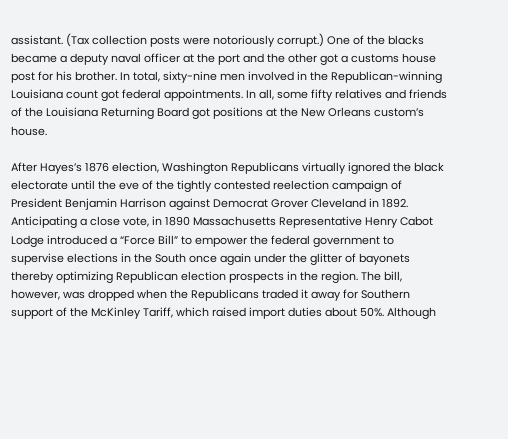assistant. (Tax collection posts were notoriously corrupt.) One of the blacks became a deputy naval officer at the port and the other got a customs house post for his brother. In total, sixty-nine men involved in the Republican-winning Louisiana count got federal appointments. In all, some fifty relatives and friends of the Louisiana Returning Board got positions at the New Orleans custom’s house.

After Hayes’s 1876 election, Washington Republicans virtually ignored the black electorate until the eve of the tightly contested reelection campaign of President Benjamin Harrison against Democrat Grover Cleveland in 1892. Anticipating a close vote, in 1890 Massachusetts Representative Henry Cabot Lodge introduced a “Force Bill” to empower the federal government to supervise elections in the South once again under the glitter of bayonets thereby optimizing Republican election prospects in the region. The bill, however, was dropped when the Republicans traded it away for Southern support of the McKinley Tariff, which raised import duties about 50%. Although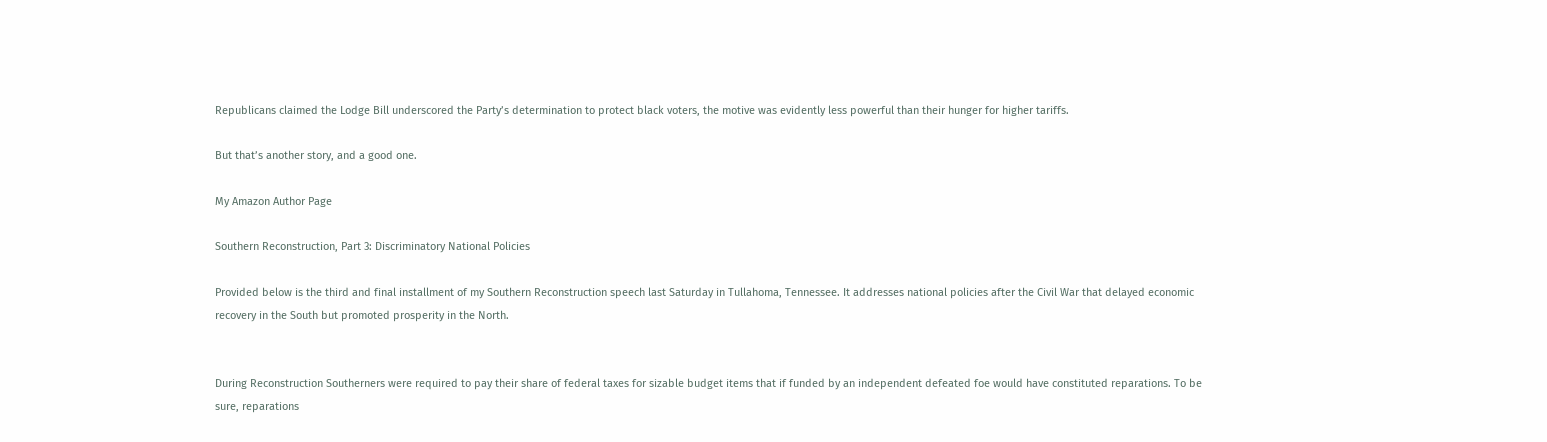Republicans claimed the Lodge Bill underscored the Party’s determination to protect black voters, the motive was evidently less powerful than their hunger for higher tariffs.

But that’s another story, and a good one.

My Amazon Author Page

Southern Reconstruction, Part 3: Discriminatory National Policies

Provided below is the third and final installment of my Southern Reconstruction speech last Saturday in Tullahoma, Tennessee. It addresses national policies after the Civil War that delayed economic recovery in the South but promoted prosperity in the North.


During Reconstruction Southerners were required to pay their share of federal taxes for sizable budget items that if funded by an independent defeated foe would have constituted reparations. To be sure, reparations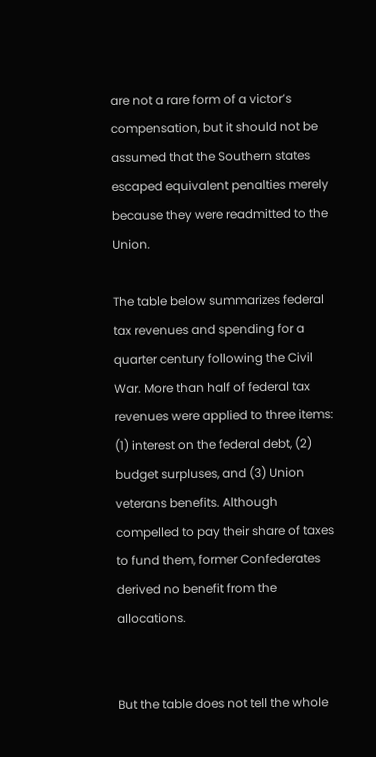are not a rare form of a victor’s compensation, but it should not be assumed that the Southern states escaped equivalent penalties merely because they were readmitted to the Union.

The table below summarizes federal tax revenues and spending for a quarter century following the Civil War. More than half of federal tax revenues were applied to three items: (1) interest on the federal debt, (2) budget surpluses, and (3) Union veterans benefits. Although compelled to pay their share of taxes to fund them, former Confederates derived no benefit from the allocations.


But the table does not tell the whole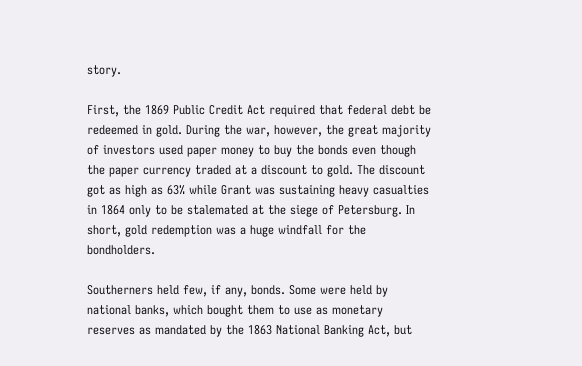story.

First, the 1869 Public Credit Act required that federal debt be redeemed in gold. During the war, however, the great majority of investors used paper money to buy the bonds even though the paper currency traded at a discount to gold. The discount got as high as 63% while Grant was sustaining heavy casualties in 1864 only to be stalemated at the siege of Petersburg. In short, gold redemption was a huge windfall for the bondholders.

Southerners held few, if any, bonds. Some were held by national banks, which bought them to use as monetary reserves as mandated by the 1863 National Banking Act, but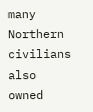many Northern civilians also owned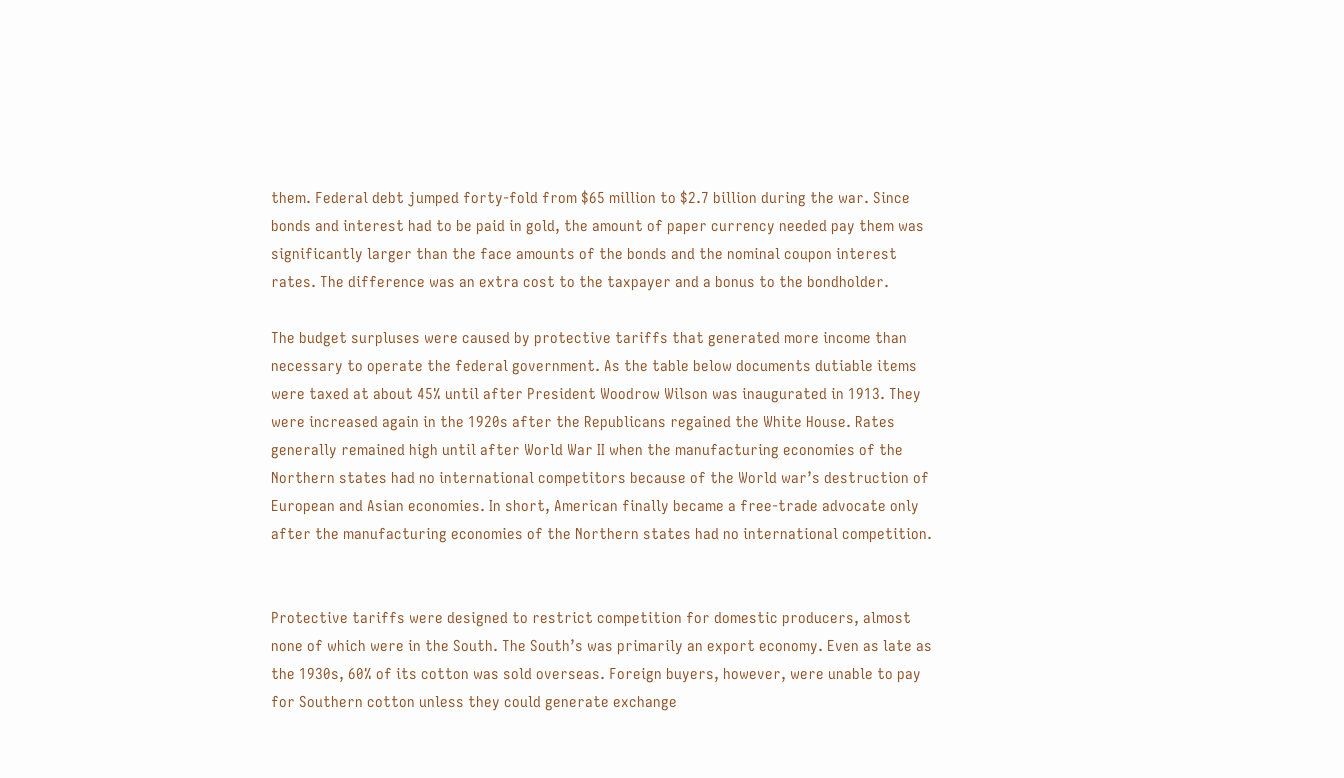them. Federal debt jumped forty-fold from $65 million to $2.7 billion during the war. Since bonds and interest had to be paid in gold, the amount of paper currency needed pay them was significantly larger than the face amounts of the bonds and the nominal coupon interest rates. The difference was an extra cost to the taxpayer and a bonus to the bondholder.

The budget surpluses were caused by protective tariffs that generated more income than necessary to operate the federal government. As the table below documents dutiable items were taxed at about 45% until after President Woodrow Wilson was inaugurated in 1913. They were increased again in the 1920s after the Republicans regained the White House. Rates generally remained high until after World War II when the manufacturing economies of the Northern states had no international competitors because of the World war’s destruction of European and Asian economies. In short, American finally became a free-trade advocate only after the manufacturing economies of the Northern states had no international competition.


Protective tariffs were designed to restrict competition for domestic producers, almost none of which were in the South. The South’s was primarily an export economy. Even as late as the 1930s, 60% of its cotton was sold overseas. Foreign buyers, however, were unable to pay for Southern cotton unless they could generate exchange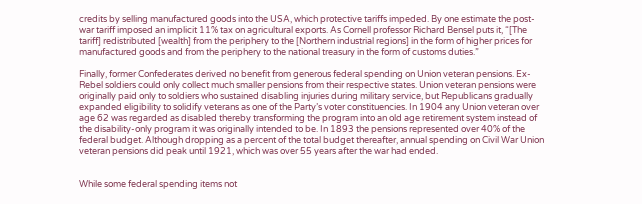credits by selling manufactured goods into the USA, which protective tariffs impeded. By one estimate the post-war tariff imposed an implicit 11% tax on agricultural exports. As Cornell professor Richard Bensel puts it, “[The tariff] redistributed [wealth] from the periphery to the [Northern industrial regions] in the form of higher prices for manufactured goods and from the periphery to the national treasury in the form of customs duties.”

Finally, former Confederates derived no benefit from generous federal spending on Union veteran pensions. Ex-Rebel soldiers could only collect much smaller pensions from their respective states. Union veteran pensions were originally paid only to soldiers who sustained disabling injuries during military service, but Republicans gradually expanded eligibility to solidify veterans as one of the Party’s voter constituencies. In 1904 any Union veteran over age 62 was regarded as disabled thereby transforming the program into an old age retirement system instead of the disability-only program it was originally intended to be. In 1893 the pensions represented over 40% of the federal budget. Although dropping as a percent of the total budget thereafter, annual spending on Civil War Union veteran pensions did peak until 1921, which was over 55 years after the war had ended.


While some federal spending items not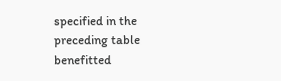specified in the preceding table benefitted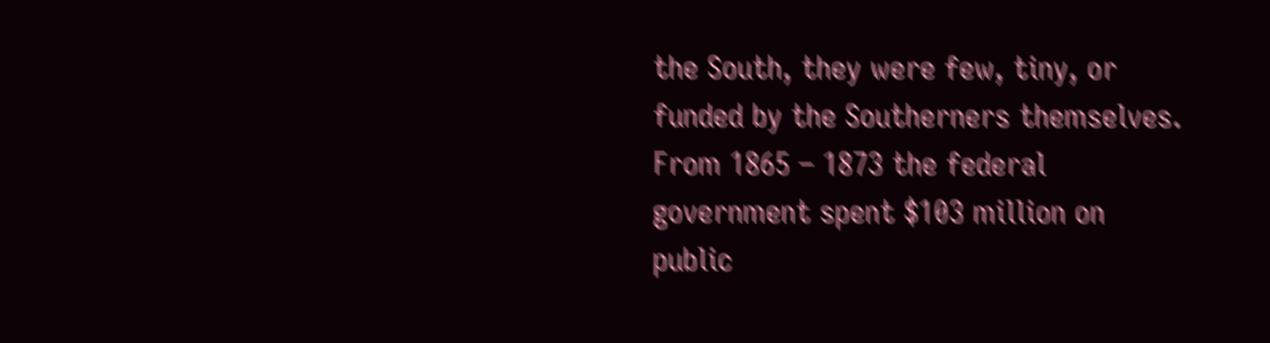the South, they were few, tiny, or funded by the Southerners themselves. From 1865 – 1873 the federal government spent $103 million on public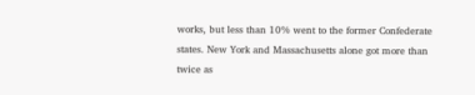works, but less than 10% went to the former Confederate states. New York and Massachusetts alone got more than twice as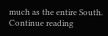much as the entire South. Continue reading